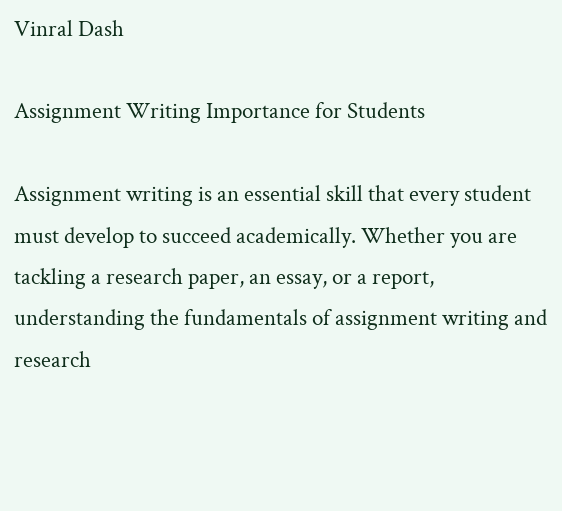Vinral Dash

Assignment Writing Importance for Students

Assignment writing is an essential skill that every student must develop to succeed academically. Whether you are tackling a research paper, an essay, or a report, understanding the fundamentals of assignment writing and research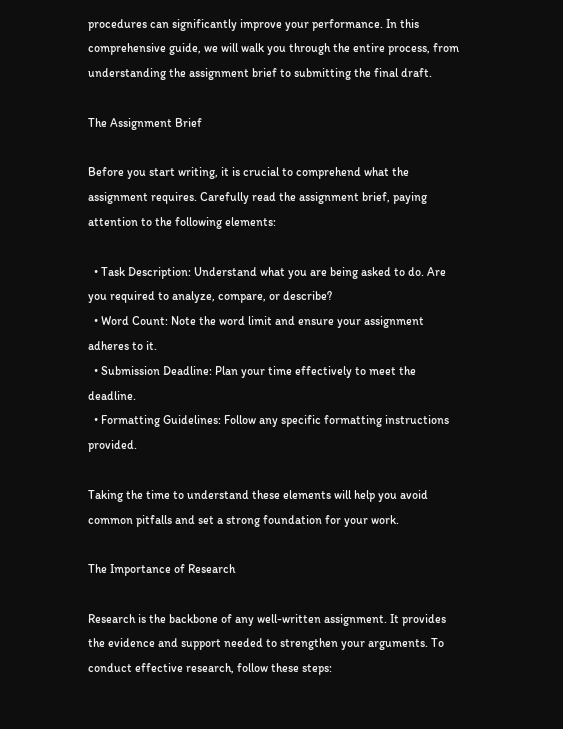procedures can significantly improve your performance. In this comprehensive guide, we will walk you through the entire process, from understanding the assignment brief to submitting the final draft.

The Assignment Brief

Before you start writing, it is crucial to comprehend what the assignment requires. Carefully read the assignment brief, paying attention to the following elements:

  • Task Description: Understand what you are being asked to do. Are you required to analyze, compare, or describe?
  • Word Count: Note the word limit and ensure your assignment adheres to it.
  • Submission Deadline: Plan your time effectively to meet the deadline.
  • Formatting Guidelines: Follow any specific formatting instructions provided.

Taking the time to understand these elements will help you avoid common pitfalls and set a strong foundation for your work.

The Importance of Research

Research is the backbone of any well-written assignment. It provides the evidence and support needed to strengthen your arguments. To conduct effective research, follow these steps: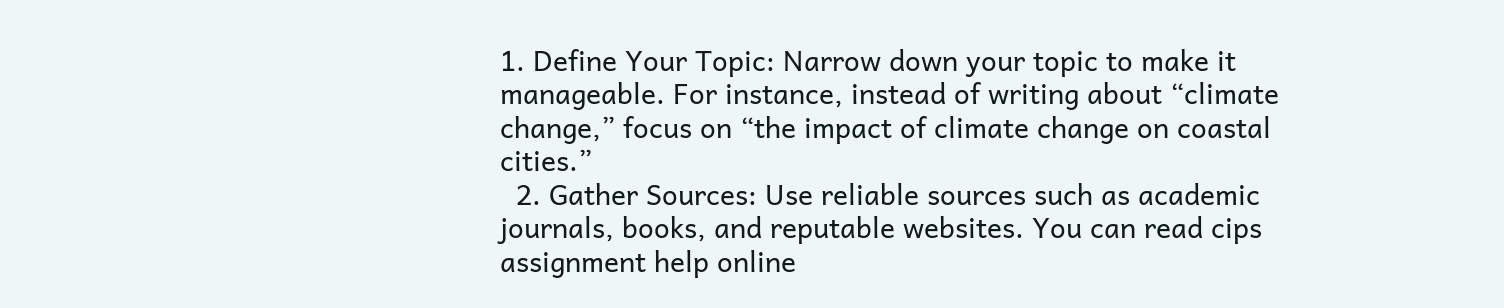1. Define Your Topic: Narrow down your topic to make it manageable. For instance, instead of writing about “climate change,” focus on “the impact of climate change on coastal cities.”
  2. Gather Sources: Use reliable sources such as academic journals, books, and reputable websites. You can read cips assignment help online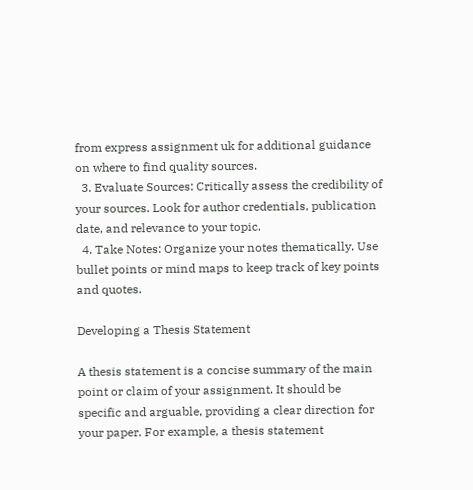from express assignment uk for additional guidance on where to find quality sources.
  3. Evaluate Sources: Critically assess the credibility of your sources. Look for author credentials, publication date, and relevance to your topic.
  4. Take Notes: Organize your notes thematically. Use bullet points or mind maps to keep track of key points and quotes.

Developing a Thesis Statement

A thesis statement is a concise summary of the main point or claim of your assignment. It should be specific and arguable, providing a clear direction for your paper. For example, a thesis statement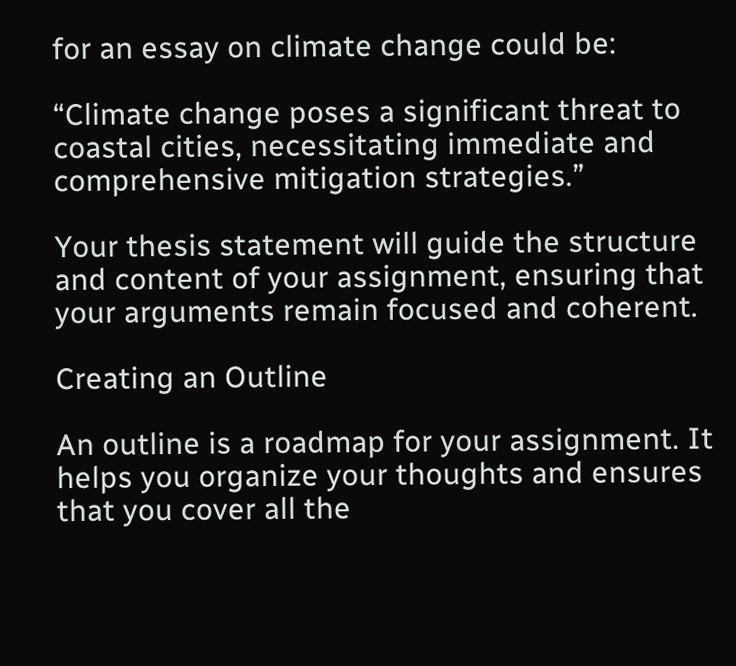for an essay on climate change could be:

“Climate change poses a significant threat to coastal cities, necessitating immediate and comprehensive mitigation strategies.”

Your thesis statement will guide the structure and content of your assignment, ensuring that your arguments remain focused and coherent.

Creating an Outline

An outline is a roadmap for your assignment. It helps you organize your thoughts and ensures that you cover all the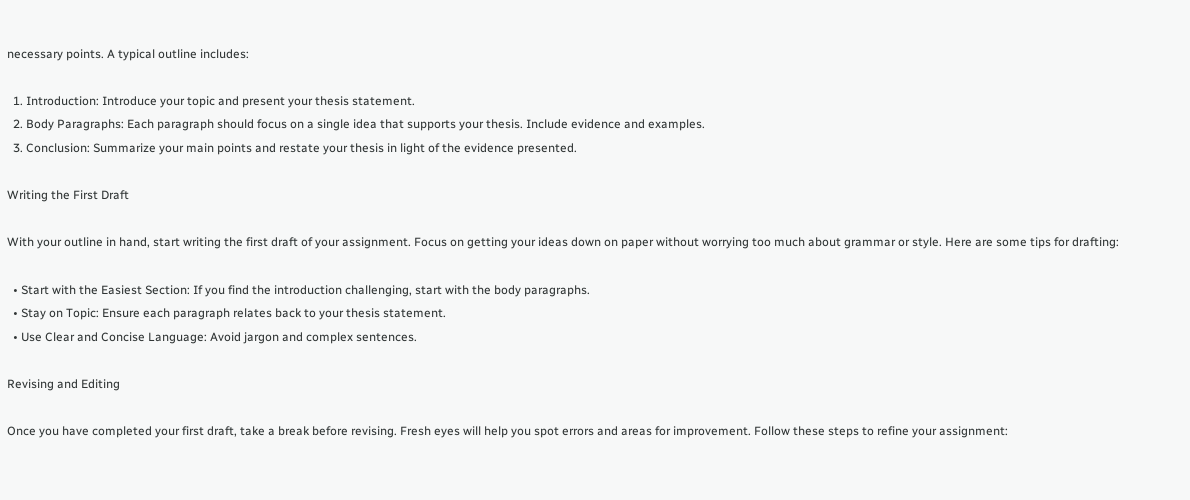necessary points. A typical outline includes:

  1. Introduction: Introduce your topic and present your thesis statement.
  2. Body Paragraphs: Each paragraph should focus on a single idea that supports your thesis. Include evidence and examples.
  3. Conclusion: Summarize your main points and restate your thesis in light of the evidence presented.

Writing the First Draft

With your outline in hand, start writing the first draft of your assignment. Focus on getting your ideas down on paper without worrying too much about grammar or style. Here are some tips for drafting:

  • Start with the Easiest Section: If you find the introduction challenging, start with the body paragraphs.
  • Stay on Topic: Ensure each paragraph relates back to your thesis statement.
  • Use Clear and Concise Language: Avoid jargon and complex sentences.

Revising and Editing

Once you have completed your first draft, take a break before revising. Fresh eyes will help you spot errors and areas for improvement. Follow these steps to refine your assignment: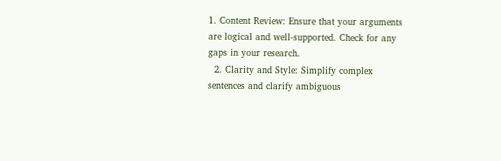1. Content Review: Ensure that your arguments are logical and well-supported. Check for any gaps in your research.
  2. Clarity and Style: Simplify complex sentences and clarify ambiguous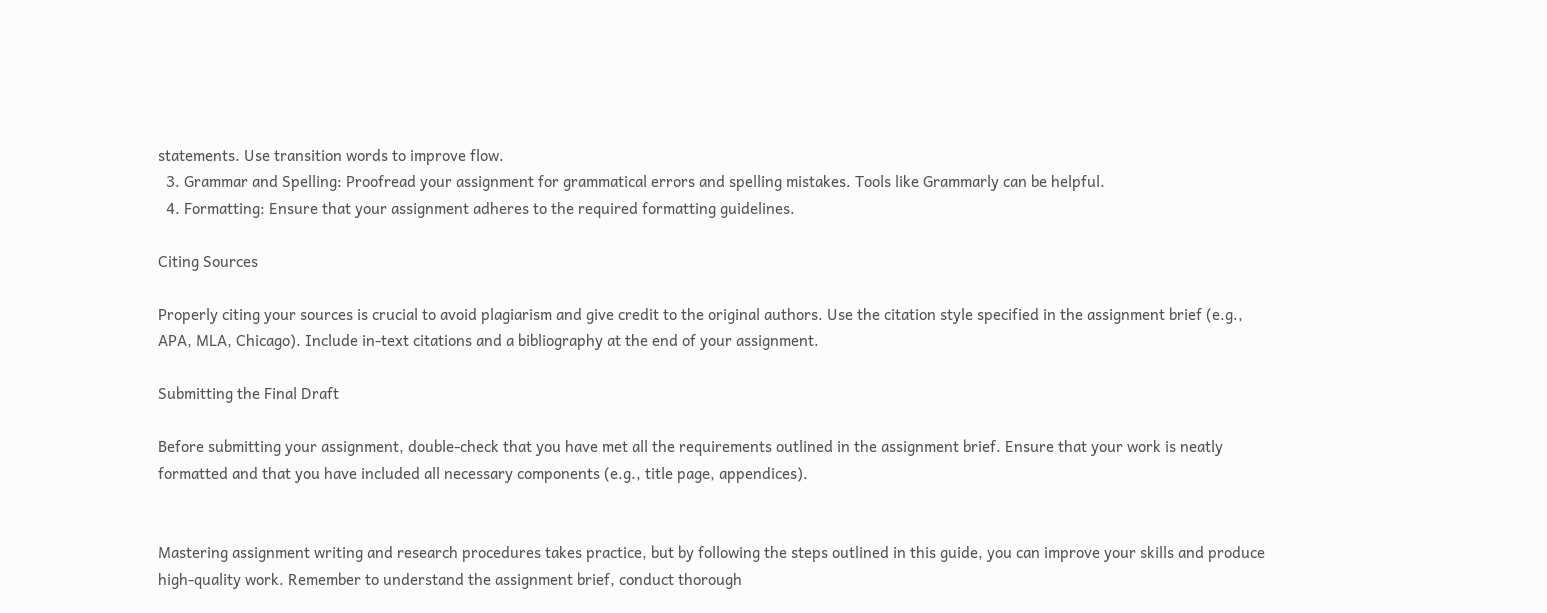statements. Use transition words to improve flow.
  3. Grammar and Spelling: Proofread your assignment for grammatical errors and spelling mistakes. Tools like Grammarly can be helpful.
  4. Formatting: Ensure that your assignment adheres to the required formatting guidelines.

Citing Sources

Properly citing your sources is crucial to avoid plagiarism and give credit to the original authors. Use the citation style specified in the assignment brief (e.g., APA, MLA, Chicago). Include in-text citations and a bibliography at the end of your assignment.

Submitting the Final Draft

Before submitting your assignment, double-check that you have met all the requirements outlined in the assignment brief. Ensure that your work is neatly formatted and that you have included all necessary components (e.g., title page, appendices).


Mastering assignment writing and research procedures takes practice, but by following the steps outlined in this guide, you can improve your skills and produce high-quality work. Remember to understand the assignment brief, conduct thorough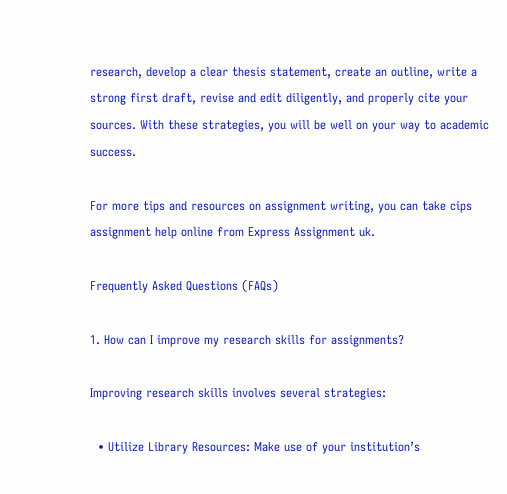research, develop a clear thesis statement, create an outline, write a strong first draft, revise and edit diligently, and properly cite your sources. With these strategies, you will be well on your way to academic success.

For more tips and resources on assignment writing, you can take cips assignment help online from Express Assignment uk.

Frequently Asked Questions (FAQs)

1. How can I improve my research skills for assignments?

Improving research skills involves several strategies:

  • Utilize Library Resources: Make use of your institution’s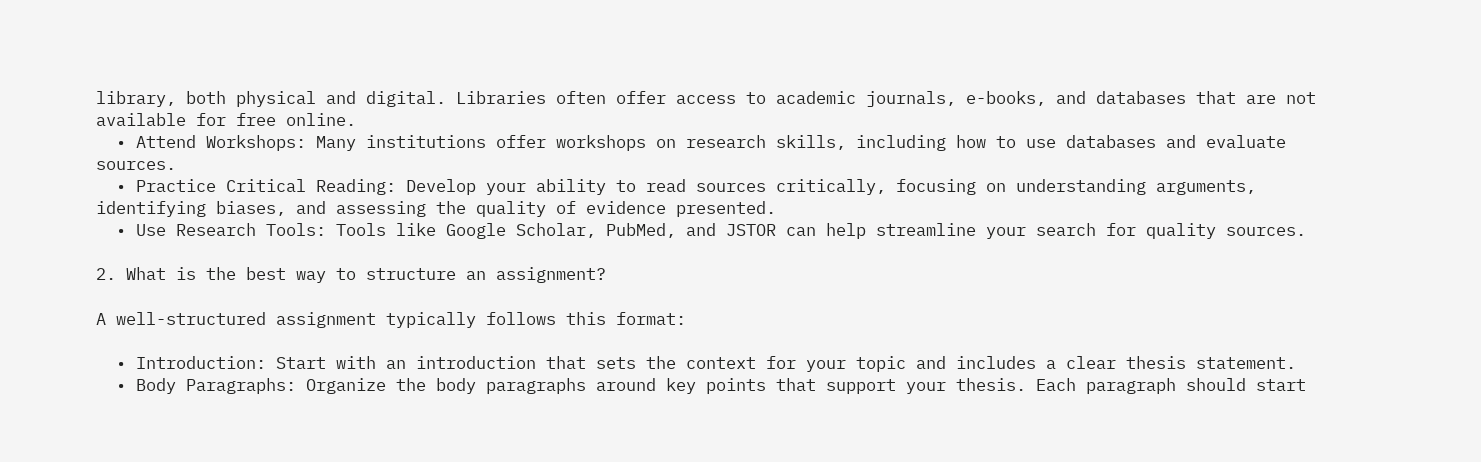library, both physical and digital. Libraries often offer access to academic journals, e-books, and databases that are not available for free online.
  • Attend Workshops: Many institutions offer workshops on research skills, including how to use databases and evaluate sources.
  • Practice Critical Reading: Develop your ability to read sources critically, focusing on understanding arguments, identifying biases, and assessing the quality of evidence presented.
  • Use Research Tools: Tools like Google Scholar, PubMed, and JSTOR can help streamline your search for quality sources.

2. What is the best way to structure an assignment?

A well-structured assignment typically follows this format:

  • Introduction: Start with an introduction that sets the context for your topic and includes a clear thesis statement.
  • Body Paragraphs: Organize the body paragraphs around key points that support your thesis. Each paragraph should start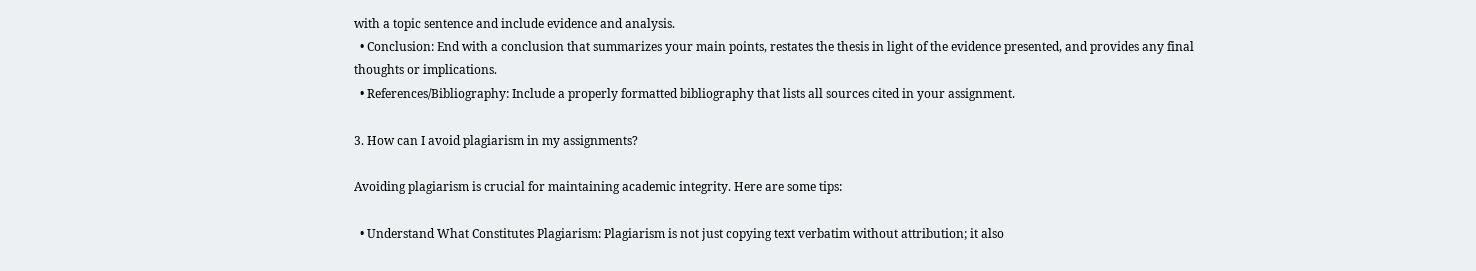with a topic sentence and include evidence and analysis.
  • Conclusion: End with a conclusion that summarizes your main points, restates the thesis in light of the evidence presented, and provides any final thoughts or implications.
  • References/Bibliography: Include a properly formatted bibliography that lists all sources cited in your assignment.

3. How can I avoid plagiarism in my assignments?

Avoiding plagiarism is crucial for maintaining academic integrity. Here are some tips:

  • Understand What Constitutes Plagiarism: Plagiarism is not just copying text verbatim without attribution; it also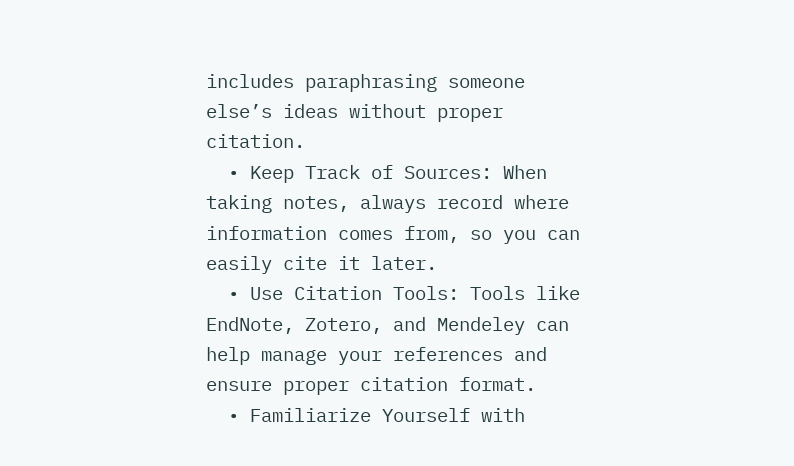includes paraphrasing someone else’s ideas without proper citation.
  • Keep Track of Sources: When taking notes, always record where information comes from, so you can easily cite it later.
  • Use Citation Tools: Tools like EndNote, Zotero, and Mendeley can help manage your references and ensure proper citation format.
  • Familiarize Yourself with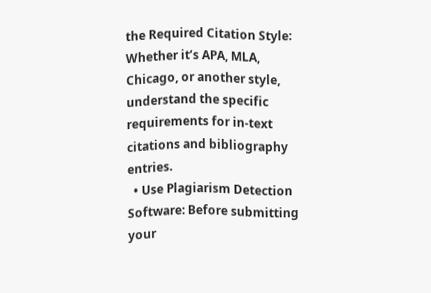the Required Citation Style: Whether it’s APA, MLA, Chicago, or another style, understand the specific requirements for in-text citations and bibliography entries.
  • Use Plagiarism Detection Software: Before submitting your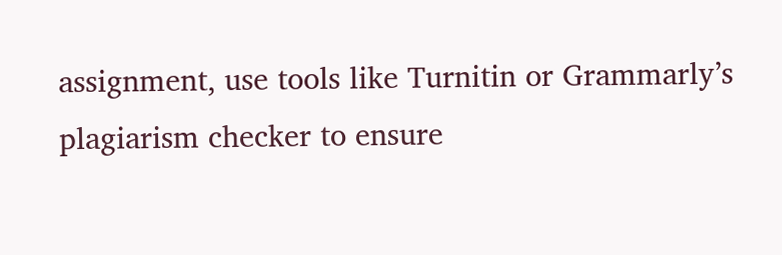assignment, use tools like Turnitin or Grammarly’s plagiarism checker to ensure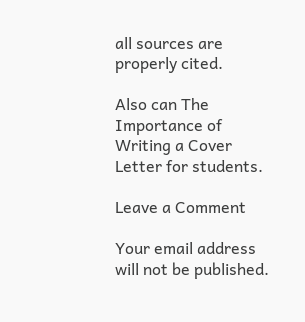all sources are properly cited.

Also can The Importance of Writing a Cover Letter for students.

Leave a Comment

Your email address will not be published.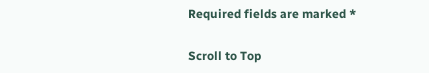Required fields are marked *

Scroll to Top